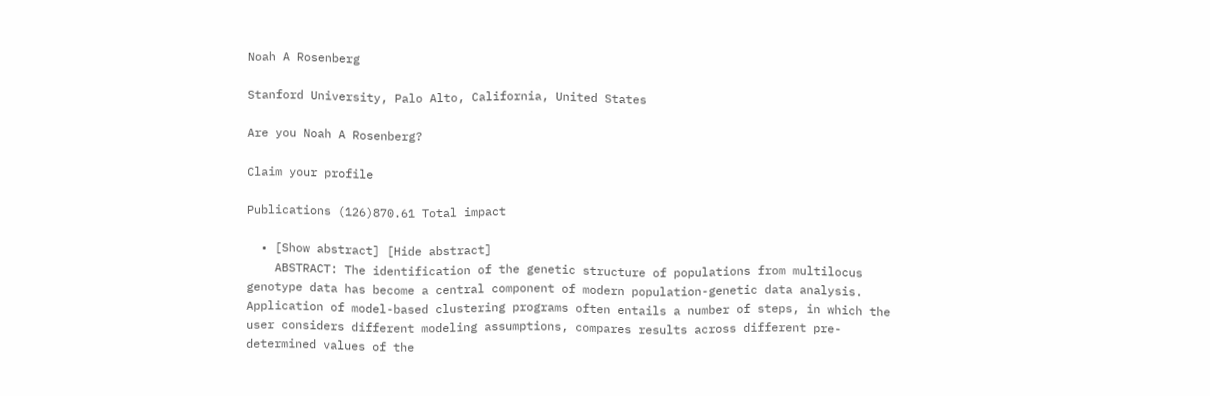Noah A Rosenberg

Stanford University, Palo Alto, California, United States

Are you Noah A Rosenberg?

Claim your profile

Publications (126)870.61 Total impact

  • [Show abstract] [Hide abstract]
    ABSTRACT: The identification of the genetic structure of populations from multilocus genotype data has become a central component of modern population-genetic data analysis. Application of model-based clustering programs often entails a number of steps, in which the user considers different modeling assumptions, compares results across different pre-determined values of the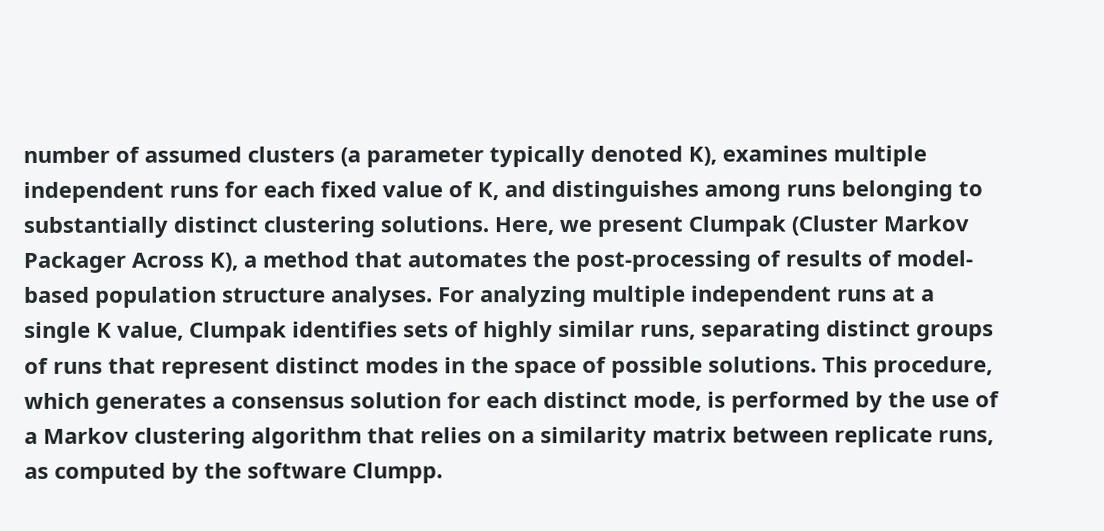number of assumed clusters (a parameter typically denoted K), examines multiple independent runs for each fixed value of K, and distinguishes among runs belonging to substantially distinct clustering solutions. Here, we present Clumpak (Cluster Markov Packager Across K), a method that automates the post-processing of results of model-based population structure analyses. For analyzing multiple independent runs at a single K value, Clumpak identifies sets of highly similar runs, separating distinct groups of runs that represent distinct modes in the space of possible solutions. This procedure, which generates a consensus solution for each distinct mode, is performed by the use of a Markov clustering algorithm that relies on a similarity matrix between replicate runs, as computed by the software Clumpp.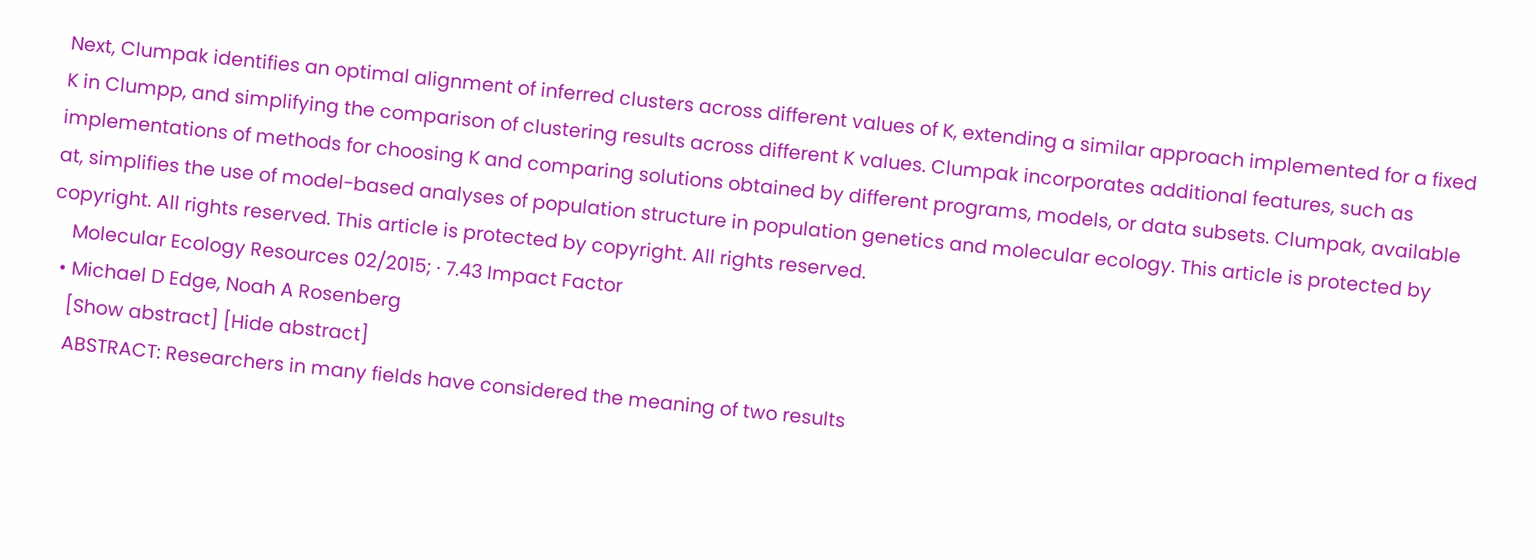Next, Clumpak identifies an optimal alignment of inferred clusters across different values of K, extending a similar approach implemented for a fixed K in Clumpp, and simplifying the comparison of clustering results across different K values. Clumpak incorporates additional features, such as implementations of methods for choosing K and comparing solutions obtained by different programs, models, or data subsets. Clumpak, available at, simplifies the use of model-based analyses of population structure in population genetics and molecular ecology. This article is protected by copyright. All rights reserved. This article is protected by copyright. All rights reserved.
    Molecular Ecology Resources 02/2015; · 7.43 Impact Factor
  • Michael D Edge, Noah A Rosenberg
    [Show abstract] [Hide abstract]
    ABSTRACT: Researchers in many fields have considered the meaning of two results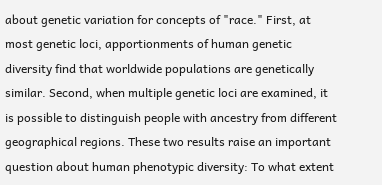about genetic variation for concepts of "race." First, at most genetic loci, apportionments of human genetic diversity find that worldwide populations are genetically similar. Second, when multiple genetic loci are examined, it is possible to distinguish people with ancestry from different geographical regions. These two results raise an important question about human phenotypic diversity: To what extent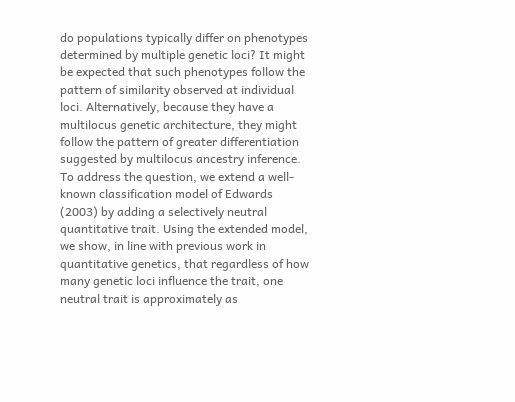do populations typically differ on phenotypes determined by multiple genetic loci? It might be expected that such phenotypes follow the pattern of similarity observed at individual loci. Alternatively, because they have a multilocus genetic architecture, they might follow the pattern of greater differentiation suggested by multilocus ancestry inference. To address the question, we extend a well-known classification model of Edwards (2003) by adding a selectively neutral quantitative trait. Using the extended model, we show, in line with previous work in quantitative genetics, that regardless of how many genetic loci influence the trait, one neutral trait is approximately as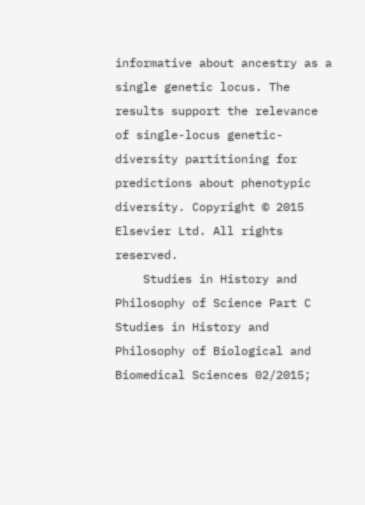informative about ancestry as a single genetic locus. The results support the relevance of single-locus genetic-diversity partitioning for predictions about phenotypic diversity. Copyright © 2015 Elsevier Ltd. All rights reserved.
    Studies in History and Philosophy of Science Part C Studies in History and Philosophy of Biological and Biomedical Sciences 02/2015;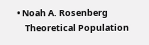• Noah A. Rosenberg
    Theoretical Population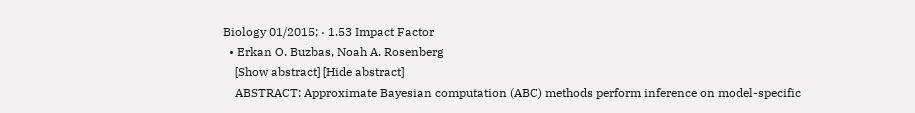Biology 01/2015; · 1.53 Impact Factor
  • Erkan O. Buzbas, Noah A. Rosenberg
    [Show abstract] [Hide abstract]
    ABSTRACT: Approximate Bayesian computation (ABC) methods perform inference on model-specific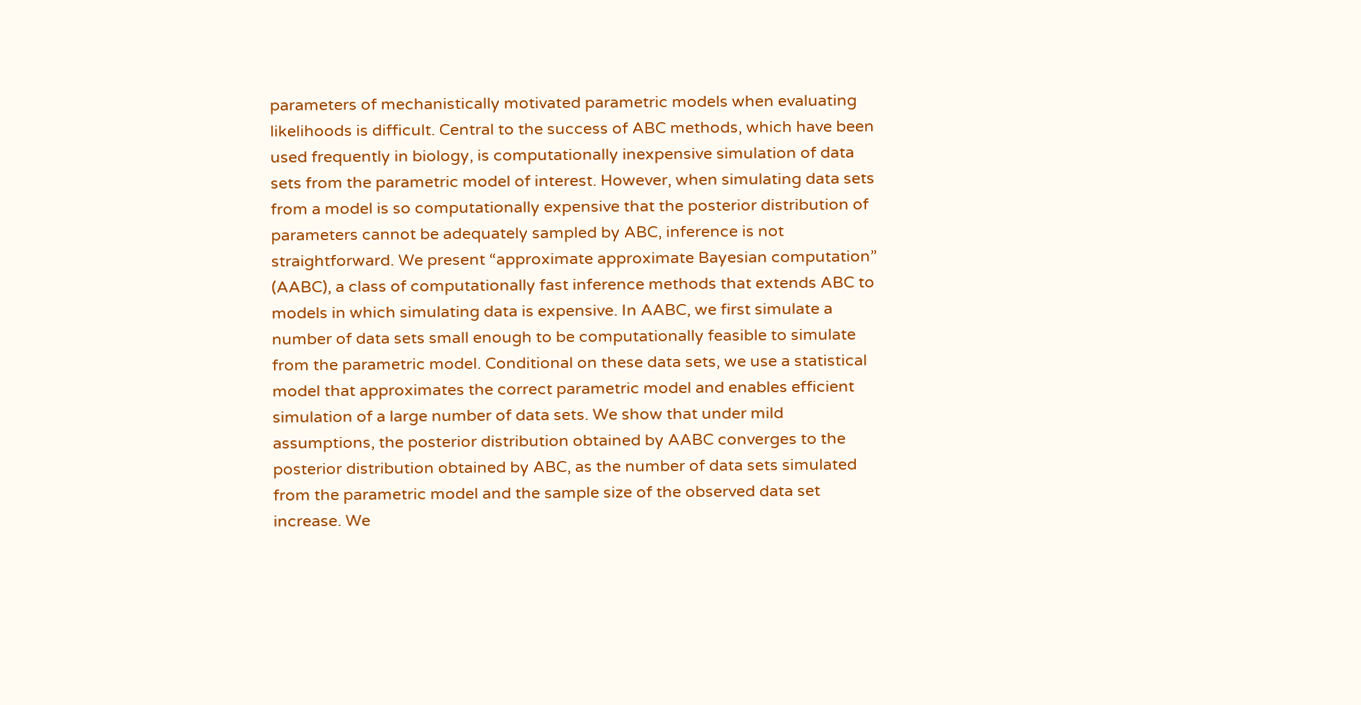parameters of mechanistically motivated parametric models when evaluating likelihoods is difficult. Central to the success of ABC methods, which have been used frequently in biology, is computationally inexpensive simulation of data sets from the parametric model of interest. However, when simulating data sets from a model is so computationally expensive that the posterior distribution of parameters cannot be adequately sampled by ABC, inference is not straightforward. We present “approximate approximate Bayesian computation” (AABC), a class of computationally fast inference methods that extends ABC to models in which simulating data is expensive. In AABC, we first simulate a number of data sets small enough to be computationally feasible to simulate from the parametric model. Conditional on these data sets, we use a statistical model that approximates the correct parametric model and enables efficient simulation of a large number of data sets. We show that under mild assumptions, the posterior distribution obtained by AABC converges to the posterior distribution obtained by ABC, as the number of data sets simulated from the parametric model and the sample size of the observed data set increase. We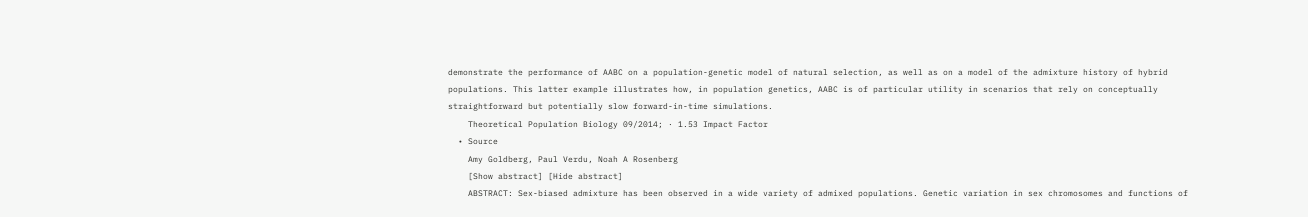demonstrate the performance of AABC on a population-genetic model of natural selection, as well as on a model of the admixture history of hybrid populations. This latter example illustrates how, in population genetics, AABC is of particular utility in scenarios that rely on conceptually straightforward but potentially slow forward-in-time simulations.
    Theoretical Population Biology 09/2014; · 1.53 Impact Factor
  • Source
    Amy Goldberg, Paul Verdu, Noah A Rosenberg
    [Show abstract] [Hide abstract]
    ABSTRACT: Sex-biased admixture has been observed in a wide variety of admixed populations. Genetic variation in sex chromosomes and functions of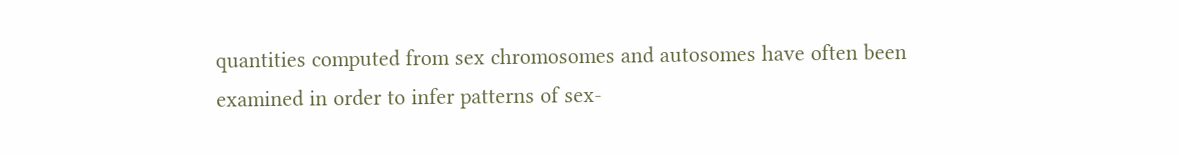quantities computed from sex chromosomes and autosomes have often been examined in order to infer patterns of sex-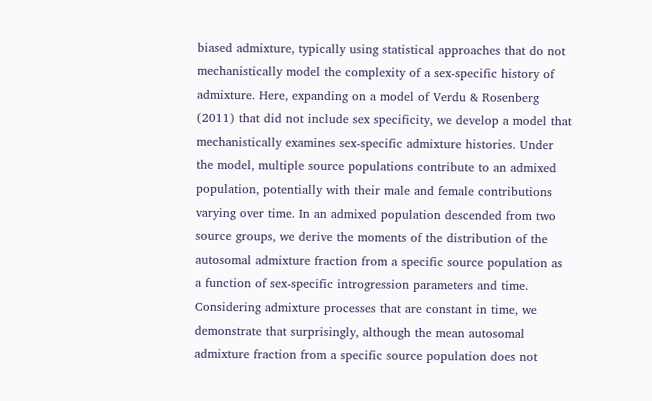biased admixture, typically using statistical approaches that do not mechanistically model the complexity of a sex-specific history of admixture. Here, expanding on a model of Verdu & Rosenberg (2011) that did not include sex specificity, we develop a model that mechanistically examines sex-specific admixture histories. Under the model, multiple source populations contribute to an admixed population, potentially with their male and female contributions varying over time. In an admixed population descended from two source groups, we derive the moments of the distribution of the autosomal admixture fraction from a specific source population as a function of sex-specific introgression parameters and time. Considering admixture processes that are constant in time, we demonstrate that surprisingly, although the mean autosomal admixture fraction from a specific source population does not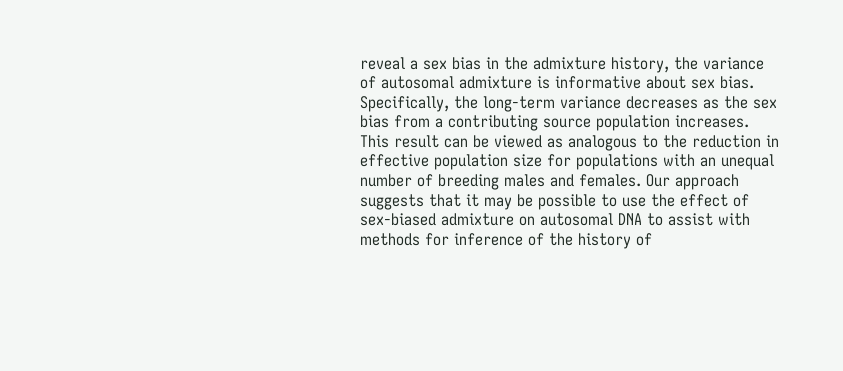reveal a sex bias in the admixture history, the variance of autosomal admixture is informative about sex bias. Specifically, the long-term variance decreases as the sex bias from a contributing source population increases. This result can be viewed as analogous to the reduction in effective population size for populations with an unequal number of breeding males and females. Our approach suggests that it may be possible to use the effect of sex-biased admixture on autosomal DNA to assist with methods for inference of the history of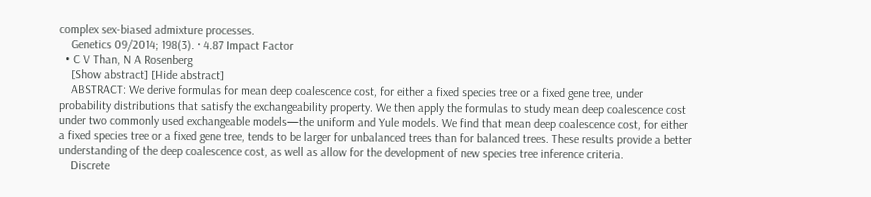complex sex-biased admixture processes.
    Genetics 09/2014; 198(3). · 4.87 Impact Factor
  • C V Than, N A Rosenberg
    [Show abstract] [Hide abstract]
    ABSTRACT: We derive formulas for mean deep coalescence cost, for either a fixed species tree or a fixed gene tree, under probability distributions that satisfy the exchangeability property. We then apply the formulas to study mean deep coalescence cost under two commonly used exchangeable models—the uniform and Yule models. We find that mean deep coalescence cost, for either a fixed species tree or a fixed gene tree, tends to be larger for unbalanced trees than for balanced trees. These results provide a better understanding of the deep coalescence cost, as well as allow for the development of new species tree inference criteria.
    Discrete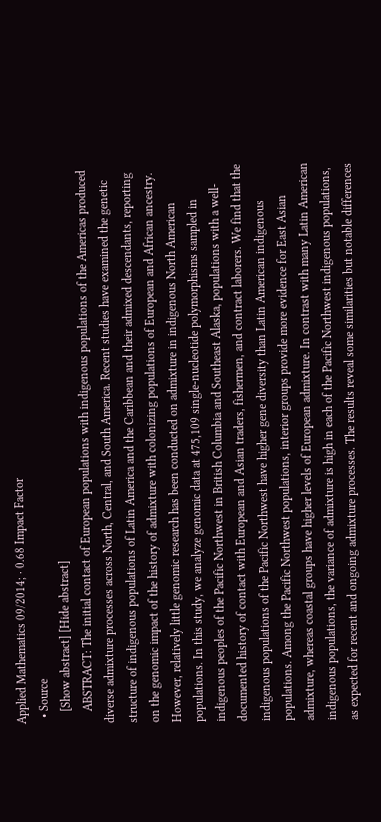Applied Mathematics 09/2014; · 0.68 Impact Factor
  • Source
    [Show abstract] [Hide abstract]
    ABSTRACT: The initial contact of European populations with indigenous populations of the Americas produced diverse admixture processes across North, Central, and South America. Recent studies have examined the genetic structure of indigenous populations of Latin America and the Caribbean and their admixed descendants, reporting on the genomic impact of the history of admixture with colonizing populations of European and African ancestry. However, relatively little genomic research has been conducted on admixture in indigenous North American populations. In this study, we analyze genomic data at 475,109 single-nucleotide polymorphisms sampled in indigenous peoples of the Pacific Northwest in British Columbia and Southeast Alaska, populations with a well-documented history of contact with European and Asian traders, fishermen, and contract laborers. We find that the indigenous populations of the Pacific Northwest have higher gene diversity than Latin American indigenous populations. Among the Pacific Northwest populations, interior groups provide more evidence for East Asian admixture, whereas coastal groups have higher levels of European admixture. In contrast with many Latin American indigenous populations, the variance of admixture is high in each of the Pacific Northwest indigenous populations, as expected for recent and ongoing admixture processes. The results reveal some similarities but notable differences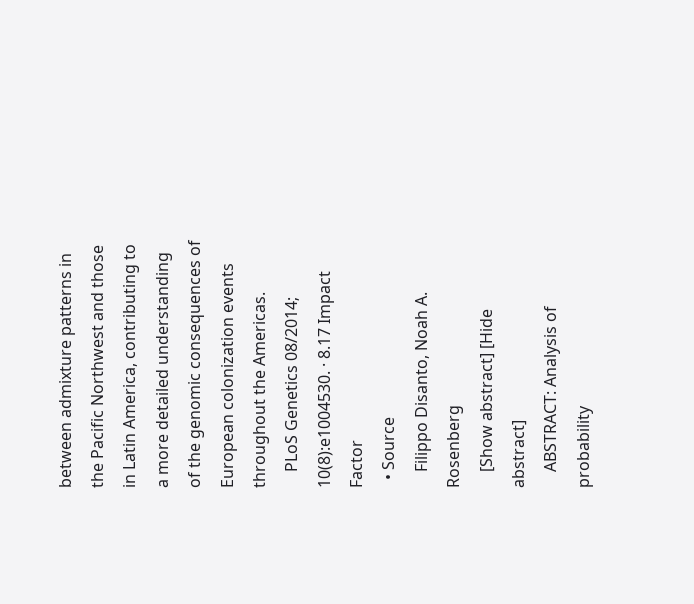between admixture patterns in the Pacific Northwest and those in Latin America, contributing to a more detailed understanding of the genomic consequences of European colonization events throughout the Americas.
    PLoS Genetics 08/2014; 10(8):e1004530. · 8.17 Impact Factor
  • Source
    Filippo Disanto, Noah A. Rosenberg
    [Show abstract] [Hide abstract]
    ABSTRACT: Analysis of probability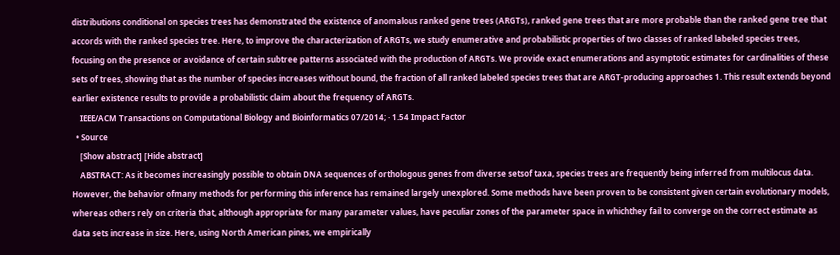distributions conditional on species trees has demonstrated the existence of anomalous ranked gene trees (ARGTs), ranked gene trees that are more probable than the ranked gene tree that accords with the ranked species tree. Here, to improve the characterization of ARGTs, we study enumerative and probabilistic properties of two classes of ranked labeled species trees, focusing on the presence or avoidance of certain subtree patterns associated with the production of ARGTs. We provide exact enumerations and asymptotic estimates for cardinalities of these sets of trees, showing that as the number of species increases without bound, the fraction of all ranked labeled species trees that are ARGT-producing approaches 1. This result extends beyond earlier existence results to provide a probabilistic claim about the frequency of ARGTs.
    IEEE/ACM Transactions on Computational Biology and Bioinformatics 07/2014; · 1.54 Impact Factor
  • Source
    [Show abstract] [Hide abstract]
    ABSTRACT: As it becomes increasingly possible to obtain DNA sequences of orthologous genes from diverse setsof taxa, species trees are frequently being inferred from multilocus data. However, the behavior ofmany methods for performing this inference has remained largely unexplored. Some methods have been proven to be consistent given certain evolutionary models, whereas others rely on criteria that, although appropriate for many parameter values, have peculiar zones of the parameter space in whichthey fail to converge on the correct estimate as data sets increase in size. Here, using North American pines, we empirically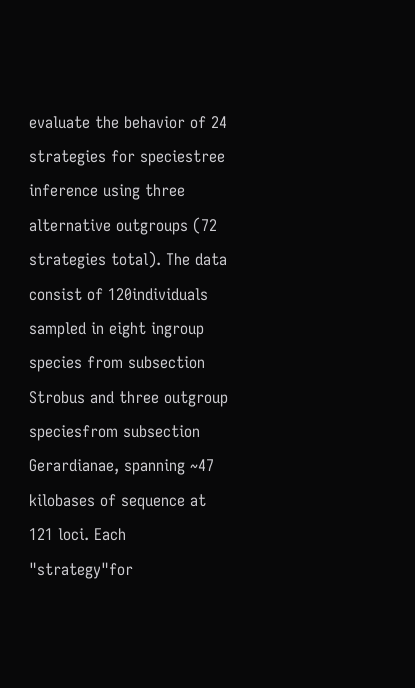evaluate the behavior of 24 strategies for speciestree inference using three alternative outgroups (72 strategies total). The data consist of 120individuals sampled in eight ingroup species from subsection Strobus and three outgroup speciesfrom subsection Gerardianae, spanning ~47 kilobases of sequence at 121 loci. Each "strategy"for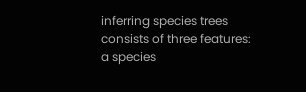inferring species trees consists of three features: a species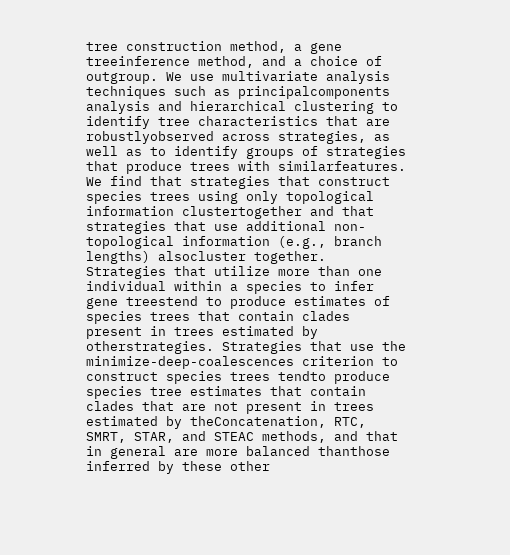tree construction method, a gene treeinference method, and a choice of outgroup. We use multivariate analysis techniques such as principalcomponents analysis and hierarchical clustering to identify tree characteristics that are robustlyobserved across strategies, as well as to identify groups of strategies that produce trees with similarfeatures. We find that strategies that construct species trees using only topological information clustertogether and that strategies that use additional non-topological information (e.g., branch lengths) alsocluster together. Strategies that utilize more than one individual within a species to infer gene treestend to produce estimates of species trees that contain clades present in trees estimated by otherstrategies. Strategies that use the minimize-deep-coalescences criterion to construct species trees tendto produce species tree estimates that contain clades that are not present in trees estimated by theConcatenation, RTC, SMRT, STAR, and STEAC methods, and that in general are more balanced thanthose inferred by these other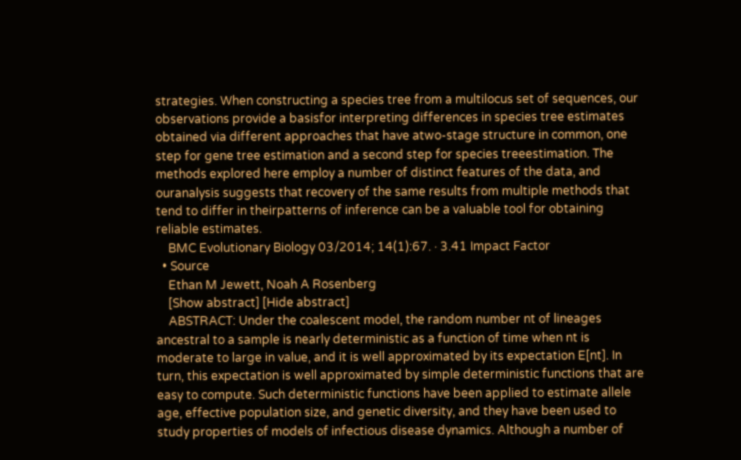strategies. When constructing a species tree from a multilocus set of sequences, our observations provide a basisfor interpreting differences in species tree estimates obtained via different approaches that have atwo-stage structure in common, one step for gene tree estimation and a second step for species treeestimation. The methods explored here employ a number of distinct features of the data, and ouranalysis suggests that recovery of the same results from multiple methods that tend to differ in theirpatterns of inference can be a valuable tool for obtaining reliable estimates.
    BMC Evolutionary Biology 03/2014; 14(1):67. · 3.41 Impact Factor
  • Source
    Ethan M Jewett, Noah A Rosenberg
    [Show abstract] [Hide abstract]
    ABSTRACT: Under the coalescent model, the random number nt of lineages ancestral to a sample is nearly deterministic as a function of time when nt is moderate to large in value, and it is well approximated by its expectation E[nt]. In turn, this expectation is well approximated by simple deterministic functions that are easy to compute. Such deterministic functions have been applied to estimate allele age, effective population size, and genetic diversity, and they have been used to study properties of models of infectious disease dynamics. Although a number of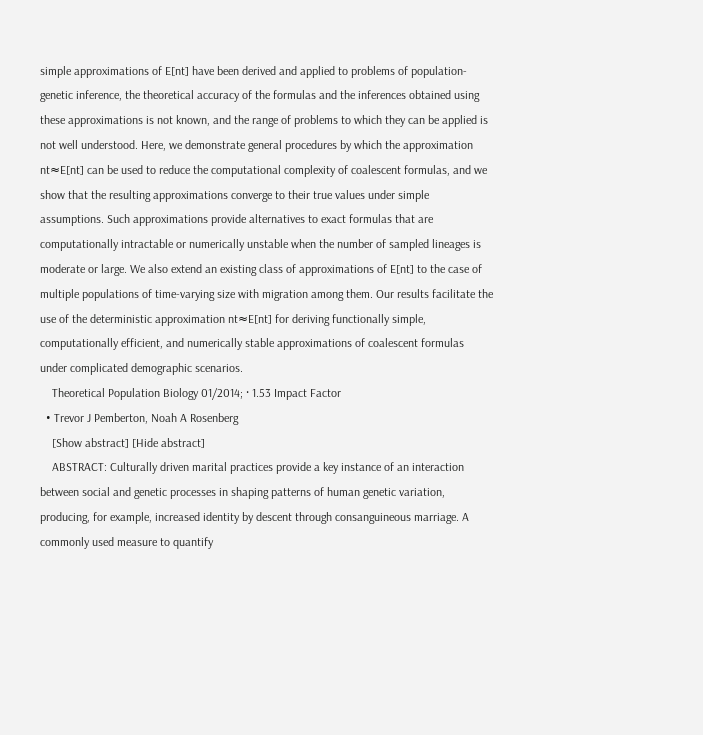simple approximations of E[nt] have been derived and applied to problems of population-genetic inference, the theoretical accuracy of the formulas and the inferences obtained using these approximations is not known, and the range of problems to which they can be applied is not well understood. Here, we demonstrate general procedures by which the approximation nt≈E[nt] can be used to reduce the computational complexity of coalescent formulas, and we show that the resulting approximations converge to their true values under simple assumptions. Such approximations provide alternatives to exact formulas that are computationally intractable or numerically unstable when the number of sampled lineages is moderate or large. We also extend an existing class of approximations of E[nt] to the case of multiple populations of time-varying size with migration among them. Our results facilitate the use of the deterministic approximation nt≈E[nt] for deriving functionally simple, computationally efficient, and numerically stable approximations of coalescent formulas under complicated demographic scenarios.
    Theoretical Population Biology 01/2014; · 1.53 Impact Factor
  • Trevor J Pemberton, Noah A Rosenberg
    [Show abstract] [Hide abstract]
    ABSTRACT: Culturally driven marital practices provide a key instance of an interaction between social and genetic processes in shaping patterns of human genetic variation, producing, for example, increased identity by descent through consanguineous marriage. A commonly used measure to quantify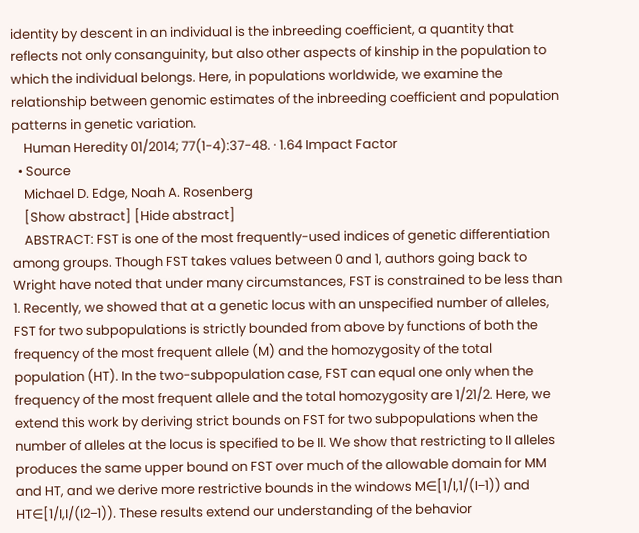identity by descent in an individual is the inbreeding coefficient, a quantity that reflects not only consanguinity, but also other aspects of kinship in the population to which the individual belongs. Here, in populations worldwide, we examine the relationship between genomic estimates of the inbreeding coefficient and population patterns in genetic variation.
    Human Heredity 01/2014; 77(1-4):37-48. · 1.64 Impact Factor
  • Source
    Michael D. Edge, Noah A. Rosenberg
    [Show abstract] [Hide abstract]
    ABSTRACT: FST is one of the most frequently-used indices of genetic differentiation among groups. Though FST takes values between 0 and 1, authors going back to Wright have noted that under many circumstances, FST is constrained to be less than 1. Recently, we showed that at a genetic locus with an unspecified number of alleles, FST for two subpopulations is strictly bounded from above by functions of both the frequency of the most frequent allele (M) and the homozygosity of the total population (HT). In the two-subpopulation case, FST can equal one only when the frequency of the most frequent allele and the total homozygosity are 1/21/2. Here, we extend this work by deriving strict bounds on FST for two subpopulations when the number of alleles at the locus is specified to be II. We show that restricting to II alleles produces the same upper bound on FST over much of the allowable domain for MM and HT, and we derive more restrictive bounds in the windows M∈[1/I,1/(I−1)) and HT∈[1/I,I/(I2−1)). These results extend our understanding of the behavior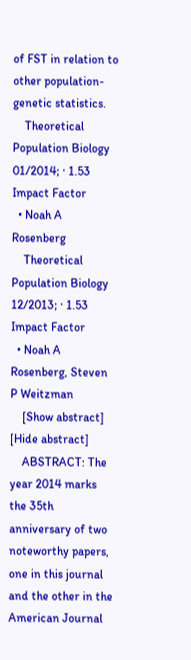of FST in relation to other population-genetic statistics.
    Theoretical Population Biology 01/2014; · 1.53 Impact Factor
  • Noah A Rosenberg
    Theoretical Population Biology 12/2013; · 1.53 Impact Factor
  • Noah A Rosenberg, Steven P Weitzman
    [Show abstract] [Hide abstract]
    ABSTRACT: The year 2014 marks the 35th anniversary of two noteworthy papers, one in this journal and the other in the American Journal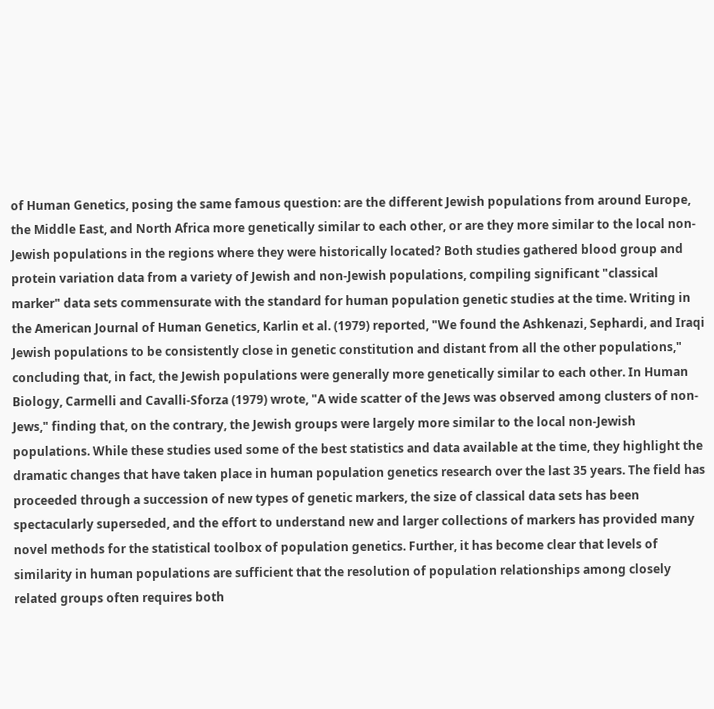of Human Genetics, posing the same famous question: are the different Jewish populations from around Europe, the Middle East, and North Africa more genetically similar to each other, or are they more similar to the local non-Jewish populations in the regions where they were historically located? Both studies gathered blood group and protein variation data from a variety of Jewish and non-Jewish populations, compiling significant "classical marker" data sets commensurate with the standard for human population genetic studies at the time. Writing in the American Journal of Human Genetics, Karlin et al. (1979) reported, "We found the Ashkenazi, Sephardi, and Iraqi Jewish populations to be consistently close in genetic constitution and distant from all the other populations," concluding that, in fact, the Jewish populations were generally more genetically similar to each other. In Human Biology, Carmelli and Cavalli-Sforza (1979) wrote, "A wide scatter of the Jews was observed among clusters of non-Jews," finding that, on the contrary, the Jewish groups were largely more similar to the local non-Jewish populations. While these studies used some of the best statistics and data available at the time, they highlight the dramatic changes that have taken place in human population genetics research over the last 35 years. The field has proceeded through a succession of new types of genetic markers, the size of classical data sets has been spectacularly superseded, and the effort to understand new and larger collections of markers has provided many novel methods for the statistical toolbox of population genetics. Further, it has become clear that levels of similarity in human populations are sufficient that the resolution of population relationships among closely related groups often requires both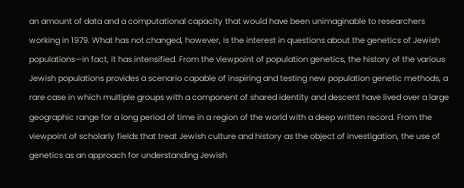an amount of data and a computational capacity that would have been unimaginable to researchers working in 1979. What has not changed, however, is the interest in questions about the genetics of Jewish populations—in fact, it has intensified. From the viewpoint of population genetics, the history of the various Jewish populations provides a scenario capable of inspiring and testing new population genetic methods, a rare case in which multiple groups with a component of shared identity and descent have lived over a large geographic range for a long period of time in a region of the world with a deep written record. From the viewpoint of scholarly fields that treat Jewish culture and history as the object of investigation, the use of genetics as an approach for understanding Jewish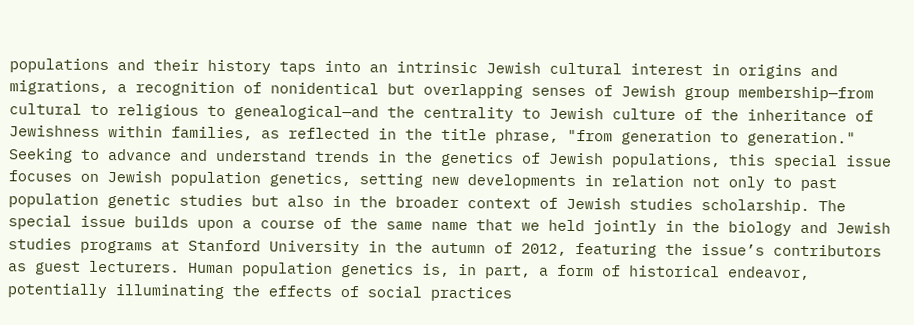populations and their history taps into an intrinsic Jewish cultural interest in origins and migrations, a recognition of nonidentical but overlapping senses of Jewish group membership—from cultural to religious to genealogical—and the centrality to Jewish culture of the inheritance of Jewishness within families, as reflected in the title phrase, "from generation to generation." Seeking to advance and understand trends in the genetics of Jewish populations, this special issue focuses on Jewish population genetics, setting new developments in relation not only to past population genetic studies but also in the broader context of Jewish studies scholarship. The special issue builds upon a course of the same name that we held jointly in the biology and Jewish studies programs at Stanford University in the autumn of 2012, featuring the issue’s contributors as guest lecturers. Human population genetics is, in part, a form of historical endeavor, potentially illuminating the effects of social practices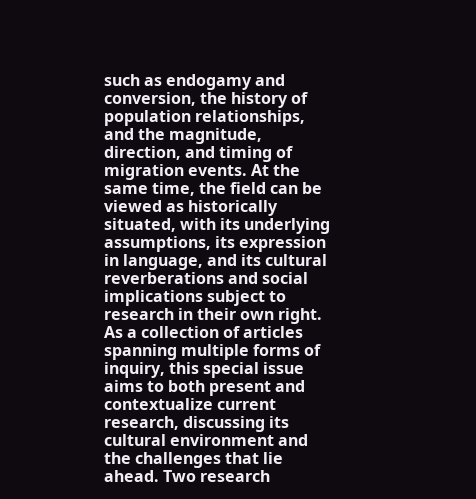such as endogamy and conversion, the history of population relationships, and the magnitude, direction, and timing of migration events. At the same time, the field can be viewed as historically situated, with its underlying assumptions, its expression in language, and its cultural reverberations and social implications subject to research in their own right. As a collection of articles spanning multiple forms of inquiry, this special issue aims to both present and contextualize current research, discussing its cultural environment and the challenges that lie ahead. Two research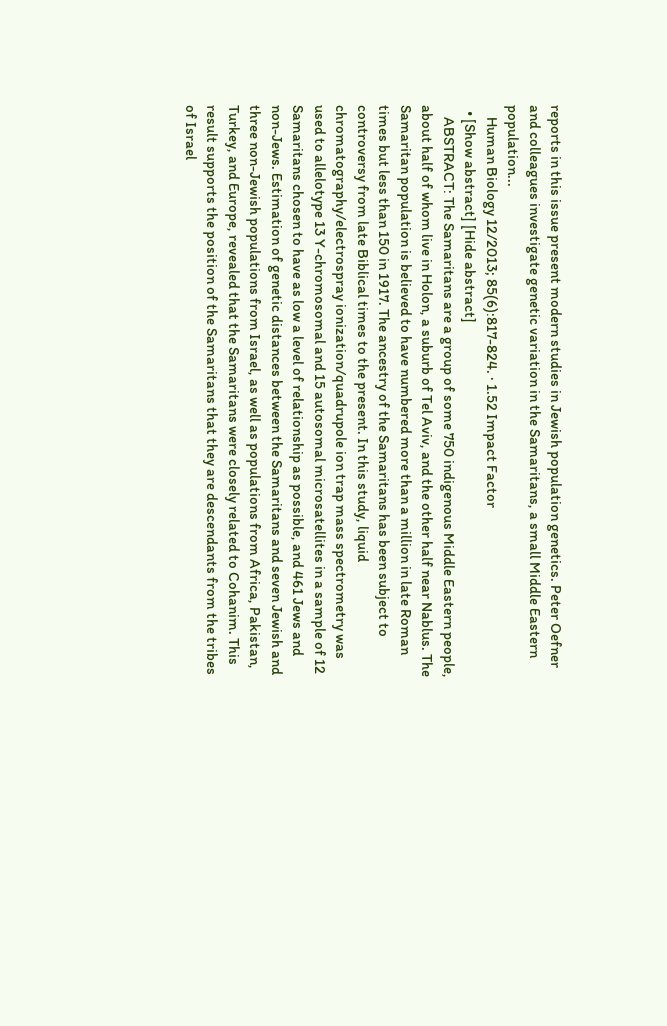reports in this issue present modern studies in Jewish population genetics. Peter Oefner and colleagues investigate genetic variation in the Samaritans, a small Middle Eastern population...
    Human Biology 12/2013; 85(6):817-824. · 1.52 Impact Factor
  • [Show abstract] [Hide abstract]
    ABSTRACT: The Samaritans are a group of some 750 indigenous Middle Eastern people, about half of whom live in Holon, a suburb of Tel Aviv, and the other half near Nablus. The Samaritan population is believed to have numbered more than a million in late Roman times but less than 150 in 1917. The ancestry of the Samaritans has been subject to controversy from late Biblical times to the present. In this study, liquid chromatography/electrospray ionization/quadrupole ion trap mass spectrometry was used to allelotype 13 Y-chromosomal and 15 autosomal microsatellites in a sample of 12 Samaritans chosen to have as low a level of relationship as possible, and 461 Jews and non-Jews. Estimation of genetic distances between the Samaritans and seven Jewish and three non-Jewish populations from Israel, as well as populations from Africa, Pakistan, Turkey, and Europe, revealed that the Samaritans were closely related to Cohanim. This result supports the position of the Samaritans that they are descendants from the tribes of Israel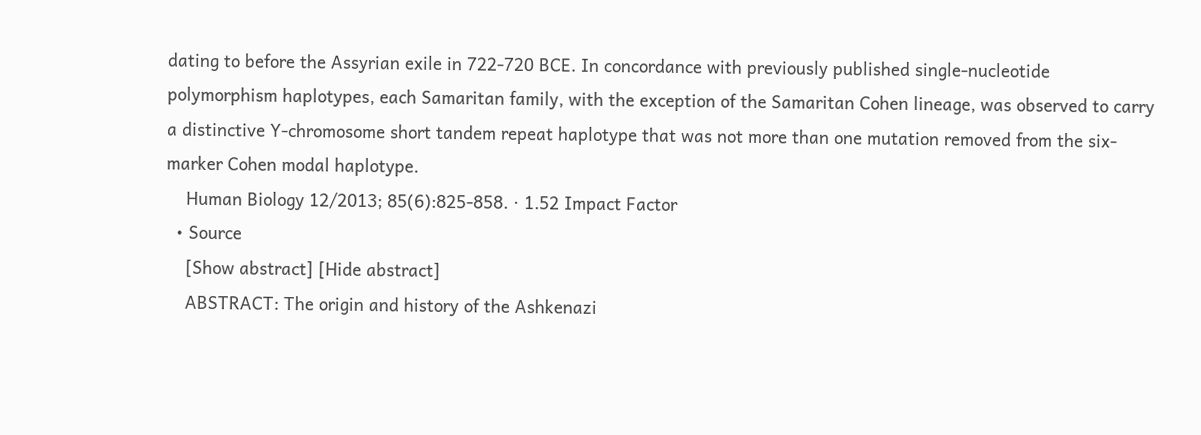dating to before the Assyrian exile in 722-720 BCE. In concordance with previously published single-nucleotide polymorphism haplotypes, each Samaritan family, with the exception of the Samaritan Cohen lineage, was observed to carry a distinctive Y-chromosome short tandem repeat haplotype that was not more than one mutation removed from the six-marker Cohen modal haplotype.
    Human Biology 12/2013; 85(6):825-858. · 1.52 Impact Factor
  • Source
    [Show abstract] [Hide abstract]
    ABSTRACT: The origin and history of the Ashkenazi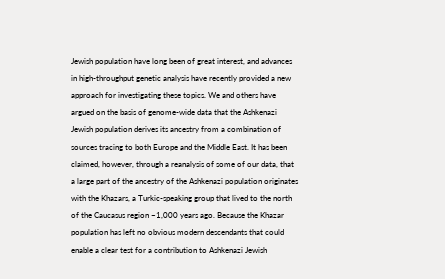Jewish population have long been of great interest, and advances in high-throughput genetic analysis have recently provided a new approach for investigating these topics. We and others have argued on the basis of genome-wide data that the Ashkenazi Jewish population derives its ancestry from a combination of sources tracing to both Europe and the Middle East. It has been claimed, however, through a reanalysis of some of our data, that a large part of the ancestry of the Ashkenazi population originates with the Khazars, a Turkic-speaking group that lived to the north of the Caucasus region ~1,000 years ago. Because the Khazar population has left no obvious modern descendants that could enable a clear test for a contribution to Ashkenazi Jewish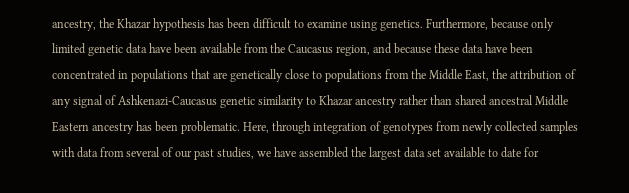ancestry, the Khazar hypothesis has been difficult to examine using genetics. Furthermore, because only limited genetic data have been available from the Caucasus region, and because these data have been concentrated in populations that are genetically close to populations from the Middle East, the attribution of any signal of Ashkenazi-Caucasus genetic similarity to Khazar ancestry rather than shared ancestral Middle Eastern ancestry has been problematic. Here, through integration of genotypes from newly collected samples with data from several of our past studies, we have assembled the largest data set available to date for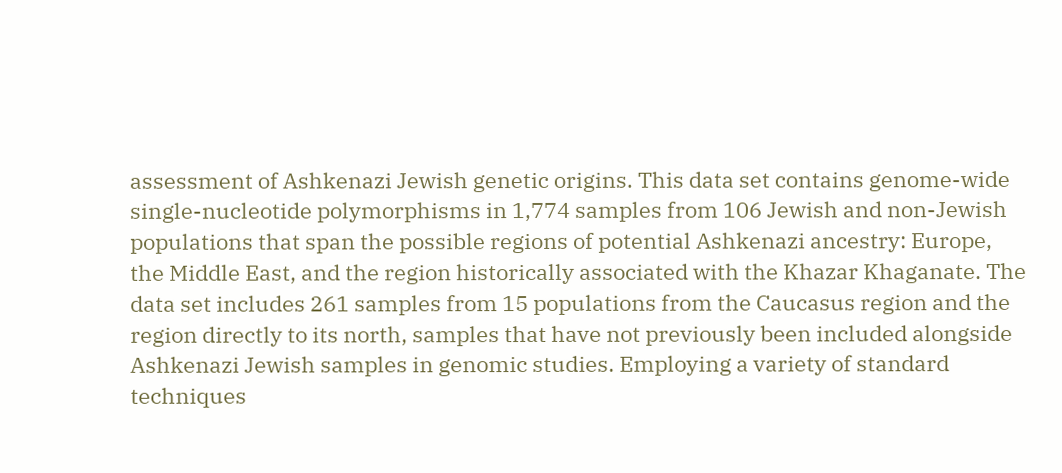assessment of Ashkenazi Jewish genetic origins. This data set contains genome-wide single-nucleotide polymorphisms in 1,774 samples from 106 Jewish and non-Jewish populations that span the possible regions of potential Ashkenazi ancestry: Europe, the Middle East, and the region historically associated with the Khazar Khaganate. The data set includes 261 samples from 15 populations from the Caucasus region and the region directly to its north, samples that have not previously been included alongside Ashkenazi Jewish samples in genomic studies. Employing a variety of standard techniques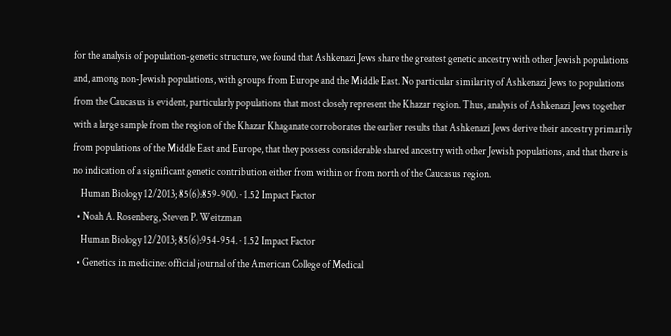for the analysis of population-genetic structure, we found that Ashkenazi Jews share the greatest genetic ancestry with other Jewish populations and, among non-Jewish populations, with groups from Europe and the Middle East. No particular similarity of Ashkenazi Jews to populations from the Caucasus is evident, particularly populations that most closely represent the Khazar region. Thus, analysis of Ashkenazi Jews together with a large sample from the region of the Khazar Khaganate corroborates the earlier results that Ashkenazi Jews derive their ancestry primarily from populations of the Middle East and Europe, that they possess considerable shared ancestry with other Jewish populations, and that there is no indication of a significant genetic contribution either from within or from north of the Caucasus region.
    Human Biology 12/2013; 85(6):859-900. · 1.52 Impact Factor
  • Noah A. Rosenberg, Steven P. Weitzman
    Human Biology 12/2013; 85(6):954-954. · 1.52 Impact Factor
  • Genetics in medicine: official journal of the American College of Medical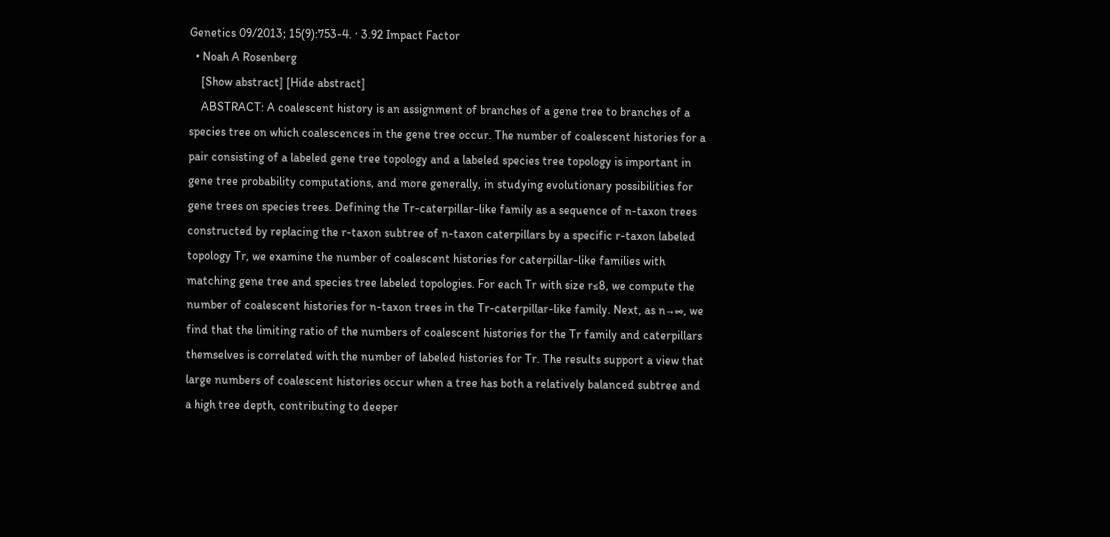Genetics 09/2013; 15(9):753-4. · 3.92 Impact Factor
  • Noah A Rosenberg
    [Show abstract] [Hide abstract]
    ABSTRACT: A coalescent history is an assignment of branches of a gene tree to branches of a species tree on which coalescences in the gene tree occur. The number of coalescent histories for a pair consisting of a labeled gene tree topology and a labeled species tree topology is important in gene tree probability computations, and more generally, in studying evolutionary possibilities for gene trees on species trees. Defining the Tr-caterpillar-like family as a sequence of n-taxon trees constructed by replacing the r-taxon subtree of n-taxon caterpillars by a specific r-taxon labeled topology Tr, we examine the number of coalescent histories for caterpillar-like families with matching gene tree and species tree labeled topologies. For each Tr with size r≤8, we compute the number of coalescent histories for n-taxon trees in the Tr-caterpillar-like family. Next, as n→∞, we find that the limiting ratio of the numbers of coalescent histories for the Tr family and caterpillars themselves is correlated with the number of labeled histories for Tr. The results support a view that large numbers of coalescent histories occur when a tree has both a relatively balanced subtree and a high tree depth, contributing to deeper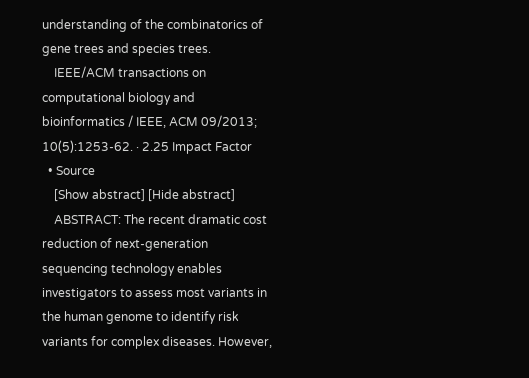understanding of the combinatorics of gene trees and species trees.
    IEEE/ACM transactions on computational biology and bioinformatics / IEEE, ACM 09/2013; 10(5):1253-62. · 2.25 Impact Factor
  • Source
    [Show abstract] [Hide abstract]
    ABSTRACT: The recent dramatic cost reduction of next-generation sequencing technology enables investigators to assess most variants in the human genome to identify risk variants for complex diseases. However,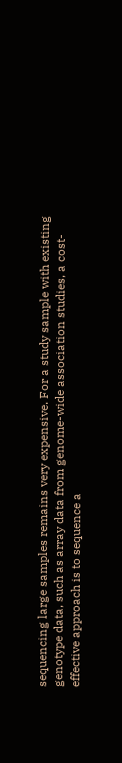sequencing large samples remains very expensive. For a study sample with existing genotype data, such as array data from genome-wide association studies, a cost-effective approach is to sequence a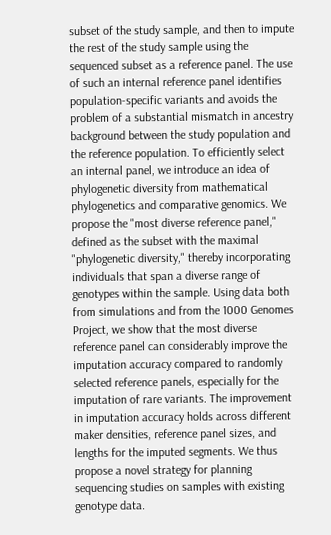subset of the study sample, and then to impute the rest of the study sample using the sequenced subset as a reference panel. The use of such an internal reference panel identifies population-specific variants and avoids the problem of a substantial mismatch in ancestry background between the study population and the reference population. To efficiently select an internal panel, we introduce an idea of phylogenetic diversity from mathematical phylogenetics and comparative genomics. We propose the "most diverse reference panel," defined as the subset with the maximal "phylogenetic diversity," thereby incorporating individuals that span a diverse range of genotypes within the sample. Using data both from simulations and from the 1000 Genomes Project, we show that the most diverse reference panel can considerably improve the imputation accuracy compared to randomly selected reference panels, especially for the imputation of rare variants. The improvement in imputation accuracy holds across different maker densities, reference panel sizes, and lengths for the imputed segments. We thus propose a novel strategy for planning sequencing studies on samples with existing genotype data.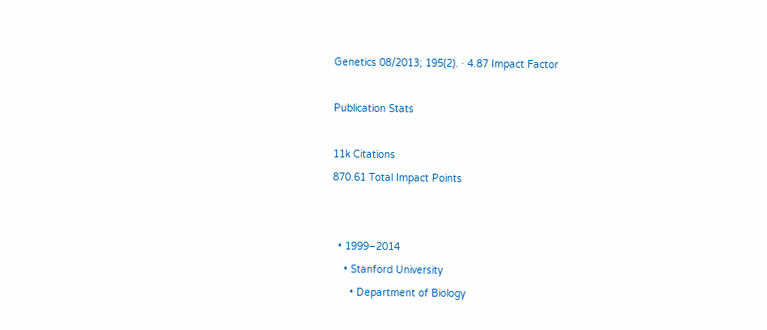Genetics 08/2013; 195(2). · 4.87 Impact Factor

Publication Stats

11k Citations
870.61 Total Impact Points


  • 1999–2014
    • Stanford University
      • Department of Biology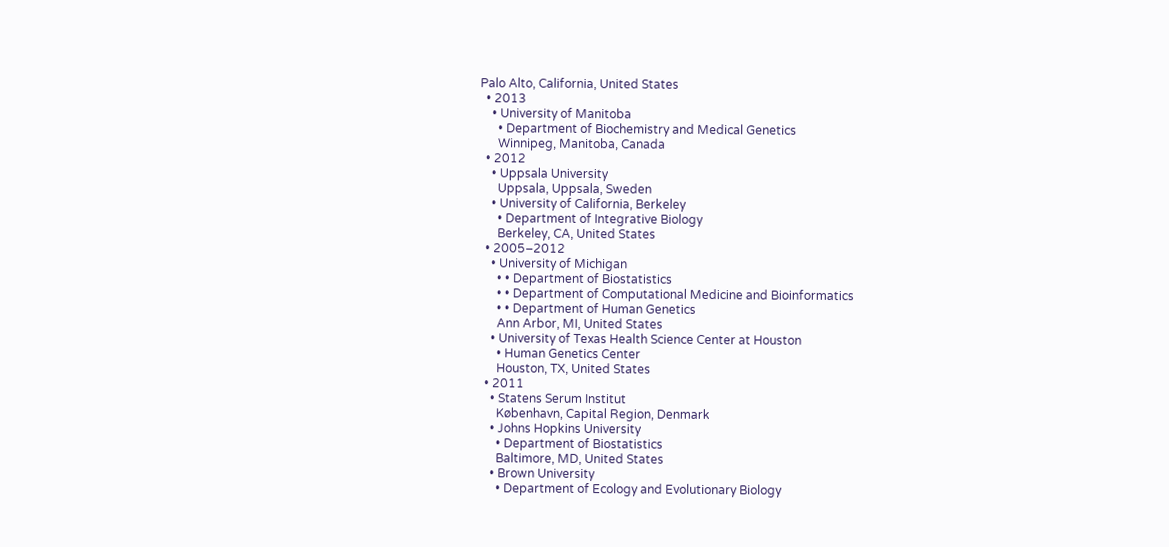Palo Alto, California, United States
  • 2013
    • University of Manitoba
      • Department of Biochemistry and Medical Genetics
      Winnipeg, Manitoba, Canada
  • 2012
    • Uppsala University
      Uppsala, Uppsala, Sweden
    • University of California, Berkeley
      • Department of Integrative Biology
      Berkeley, CA, United States
  • 2005–2012
    • University of Michigan
      • • Department of Biostatistics
      • • Department of Computational Medicine and Bioinformatics
      • • Department of Human Genetics
      Ann Arbor, MI, United States
    • University of Texas Health Science Center at Houston
      • Human Genetics Center
      Houston, TX, United States
  • 2011
    • Statens Serum Institut
      København, Capital Region, Denmark
    • Johns Hopkins University
      • Department of Biostatistics
      Baltimore, MD, United States
    • Brown University
      • Department of Ecology and Evolutionary Biology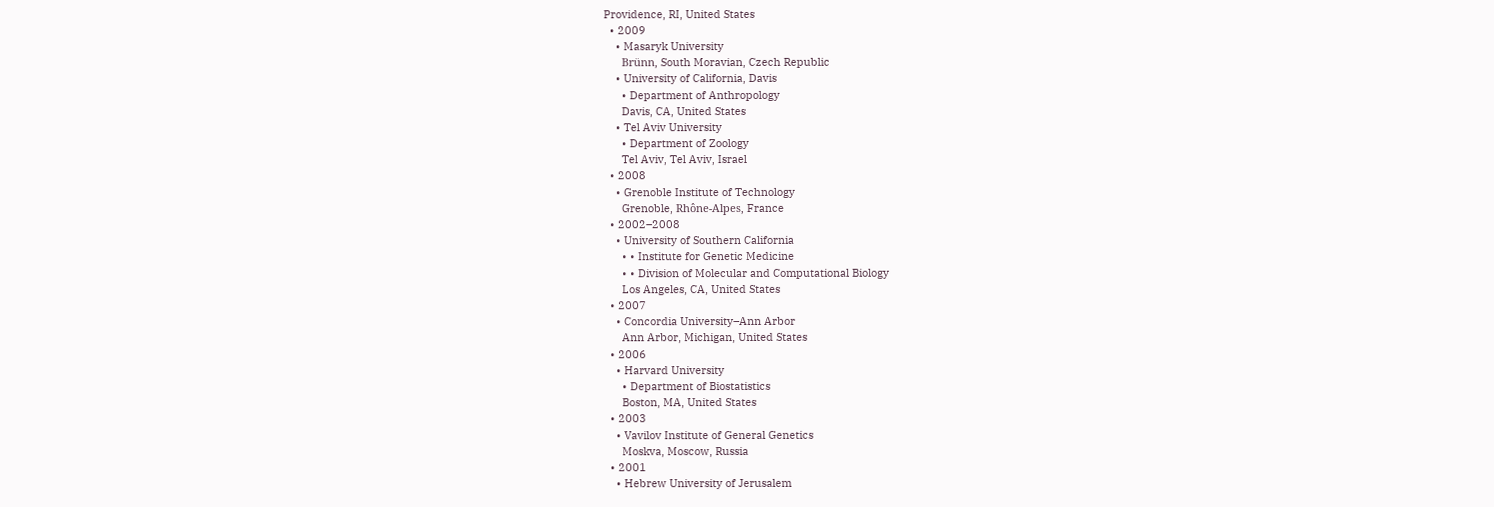Providence, RI, United States
  • 2009
    • Masaryk University
      Brünn, South Moravian, Czech Republic
    • University of California, Davis
      • Department of Anthropology
      Davis, CA, United States
    • Tel Aviv University
      • Department of Zoology
      Tel Aviv, Tel Aviv, Israel
  • 2008
    • Grenoble Institute of Technology
      Grenoble, Rhône-Alpes, France
  • 2002–2008
    • University of Southern California
      • • Institute for Genetic Medicine
      • • Division of Molecular and Computational Biology
      Los Angeles, CA, United States
  • 2007
    • Concordia University–Ann Arbor
      Ann Arbor, Michigan, United States
  • 2006
    • Harvard University
      • Department of Biostatistics
      Boston, MA, United States
  • 2003
    • Vavilov Institute of General Genetics
      Moskva, Moscow, Russia
  • 2001
    • Hebrew University of Jerusalem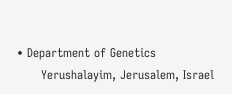• Department of Genetics
      Yerushalayim, Jerusalem, Israel